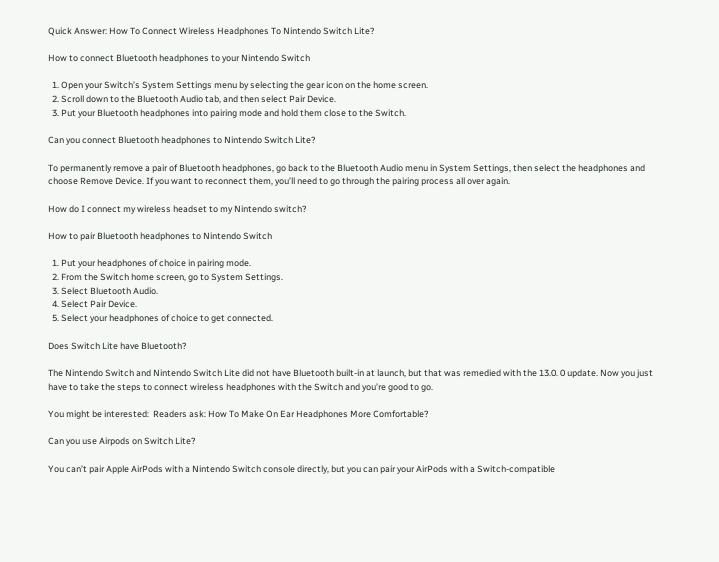Quick Answer: How To Connect Wireless Headphones To Nintendo Switch Lite?

How to connect Bluetooth headphones to your Nintendo Switch

  1. Open your Switch’s System Settings menu by selecting the gear icon on the home screen.
  2. Scroll down to the Bluetooth Audio tab, and then select Pair Device.
  3. Put your Bluetooth headphones into pairing mode and hold them close to the Switch.

Can you connect Bluetooth headphones to Nintendo Switch Lite?

To permanently remove a pair of Bluetooth headphones, go back to the Bluetooth Audio menu in System Settings, then select the headphones and choose Remove Device. If you want to reconnect them, you’ll need to go through the pairing process all over again.

How do I connect my wireless headset to my Nintendo switch?

How to pair Bluetooth headphones to Nintendo Switch

  1. Put your headphones of choice in pairing mode.
  2. From the Switch home screen, go to System Settings.
  3. Select Bluetooth Audio.
  4. Select Pair Device.
  5. Select your headphones of choice to get connected.

Does Switch Lite have Bluetooth?

The Nintendo Switch and Nintendo Switch Lite did not have Bluetooth built-in at launch, but that was remedied with the 13.0. 0 update. Now you just have to take the steps to connect wireless headphones with the Switch and you’re good to go.

You might be interested:  Readers ask: How To Make On Ear Headphones More Comfortable?

Can you use Airpods on Switch Lite?

You can’t pair Apple AirPods with a Nintendo Switch console directly, but you can pair your AirPods with a Switch-compatible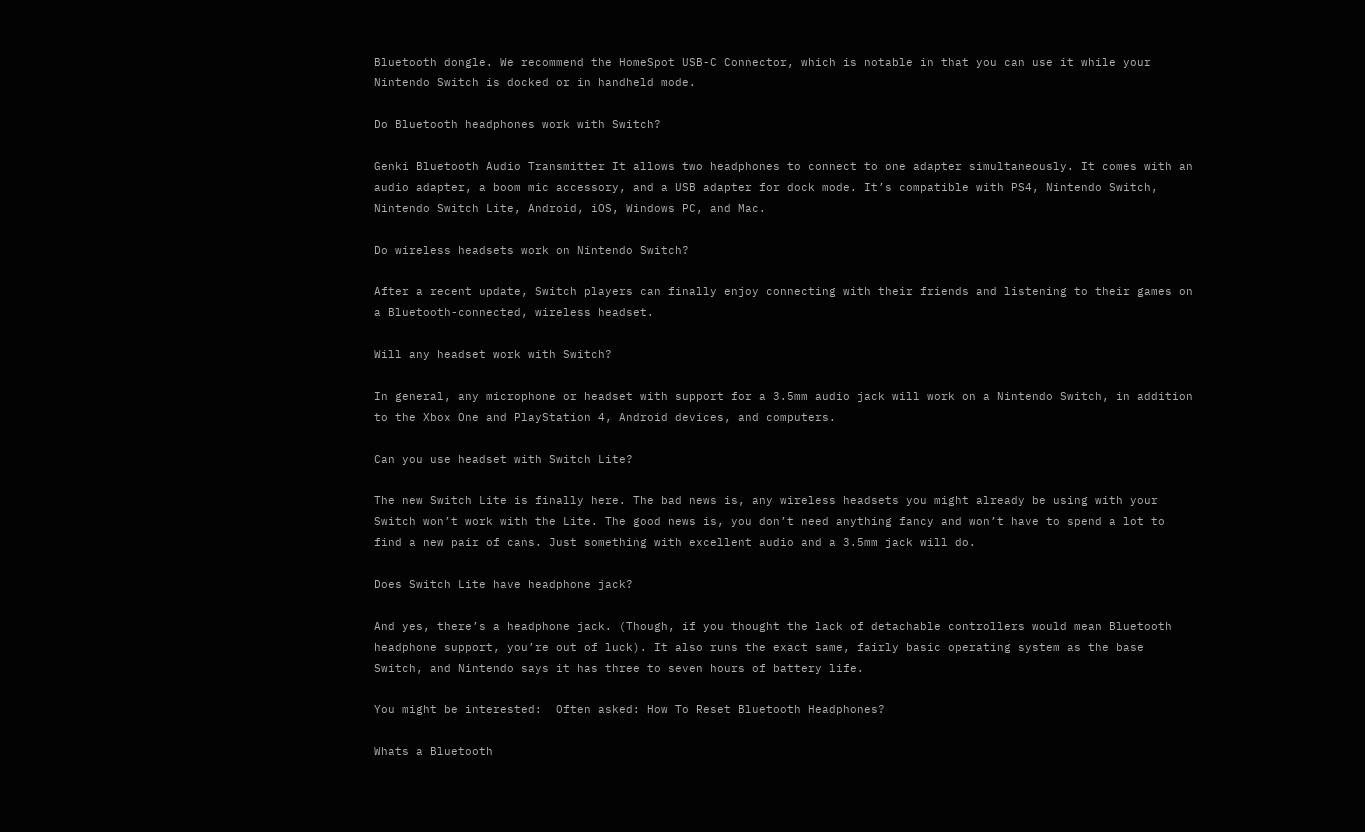Bluetooth dongle. We recommend the HomeSpot USB-C Connector, which is notable in that you can use it while your Nintendo Switch is docked or in handheld mode.

Do Bluetooth headphones work with Switch?

Genki Bluetooth Audio Transmitter It allows two headphones to connect to one adapter simultaneously. It comes with an audio adapter, a boom mic accessory, and a USB adapter for dock mode. It’s compatible with PS4, Nintendo Switch, Nintendo Switch Lite, Android, iOS, Windows PC, and Mac.

Do wireless headsets work on Nintendo Switch?

After a recent update, Switch players can finally enjoy connecting with their friends and listening to their games on a Bluetooth-connected, wireless headset.

Will any headset work with Switch?

In general, any microphone or headset with support for a 3.5mm audio jack will work on a Nintendo Switch, in addition to the Xbox One and PlayStation 4, Android devices, and computers.

Can you use headset with Switch Lite?

The new Switch Lite is finally here. The bad news is, any wireless headsets you might already be using with your Switch won’t work with the Lite. The good news is, you don’t need anything fancy and won’t have to spend a lot to find a new pair of cans. Just something with excellent audio and a 3.5mm jack will do.

Does Switch Lite have headphone jack?

And yes, there’s a headphone jack. (Though, if you thought the lack of detachable controllers would mean Bluetooth headphone support, you’re out of luck). It also runs the exact same, fairly basic operating system as the base Switch, and Nintendo says it has three to seven hours of battery life.

You might be interested:  Often asked: How To Reset Bluetooth Headphones?

Whats a Bluetooth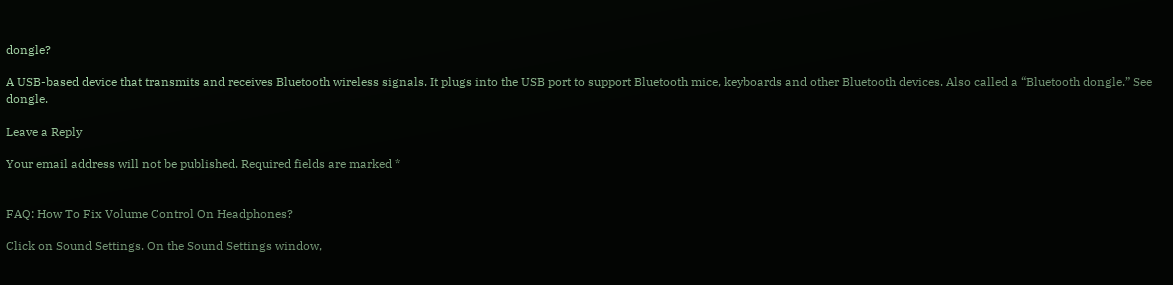dongle?

A USB-based device that transmits and receives Bluetooth wireless signals. It plugs into the USB port to support Bluetooth mice, keyboards and other Bluetooth devices. Also called a “Bluetooth dongle.” See dongle.

Leave a Reply

Your email address will not be published. Required fields are marked *


FAQ: How To Fix Volume Control On Headphones?

Click on Sound Settings. On the Sound Settings window,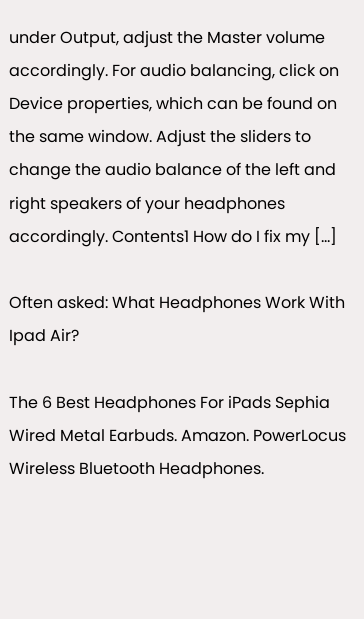under Output, adjust the Master volume accordingly. For audio balancing, click on Device properties, which can be found on the same window. Adjust the sliders to change the audio balance of the left and right speakers of your headphones accordingly. Contents1 How do I fix my […]

Often asked: What Headphones Work With Ipad Air?

The 6 Best Headphones For iPads Sephia Wired Metal Earbuds. Amazon. PowerLocus Wireless Bluetooth Headphones.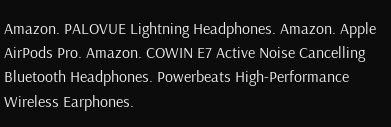Amazon. PALOVUE Lightning Headphones. Amazon. Apple AirPods Pro. Amazon. COWIN E7 Active Noise Cancelling Bluetooth Headphones. Powerbeats High-Performance Wireless Earphones.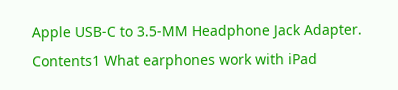Apple USB-C to 3.5-MM Headphone Jack Adapter. Contents1 What earphones work with iPad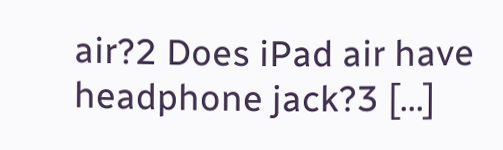air?2 Does iPad air have headphone jack?3 […]